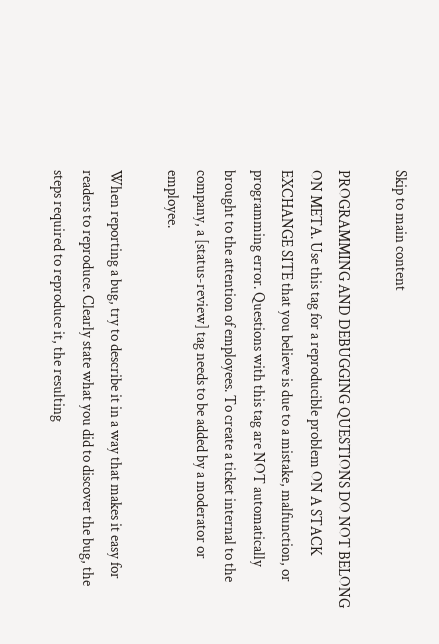Skip to main content

PROGRAMMING AND DEBUGGING QUESTIONS DO NOT BELONG ON META. Use this tag for a reproducible problem ON A STACK EXCHANGE SITE that you believe is due to a mistake, malfunction, or programming error. Questions with this tag are NOT automatically brought to the attention of employees. To create a ticket internal to the company, a [status-review] tag needs to be added by a moderator or employee.

When reporting a bug, try to describe it in a way that makes it easy for readers to reproduce. Clearly state what you did to discover the bug, the steps required to reproduce it, the resulting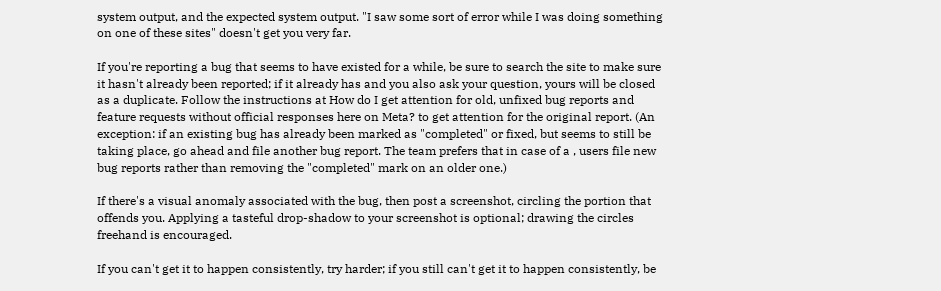system output, and the expected system output. "I saw some sort of error while I was doing something on one of these sites" doesn't get you very far.

If you're reporting a bug that seems to have existed for a while, be sure to search the site to make sure it hasn't already been reported; if it already has and you also ask your question, yours will be closed as a duplicate. Follow the instructions at How do I get attention for old, unfixed bug reports and feature requests without official responses here on Meta? to get attention for the original report. (An exception: if an existing bug has already been marked as "completed" or fixed, but seems to still be taking place, go ahead and file another bug report. The team prefers that in case of a , users file new bug reports rather than removing the "completed" mark on an older one.)

If there's a visual anomaly associated with the bug, then post a screenshot, circling the portion that offends you. Applying a tasteful drop-shadow to your screenshot is optional; drawing the circles freehand is encouraged.

If you can't get it to happen consistently, try harder; if you still can't get it to happen consistently, be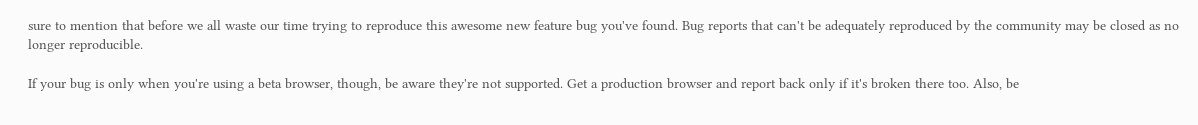sure to mention that before we all waste our time trying to reproduce this awesome new feature bug you've found. Bug reports that can't be adequately reproduced by the community may be closed as no longer reproducible.

If your bug is only when you're using a beta browser, though, be aware they're not supported. Get a production browser and report back only if it's broken there too. Also, be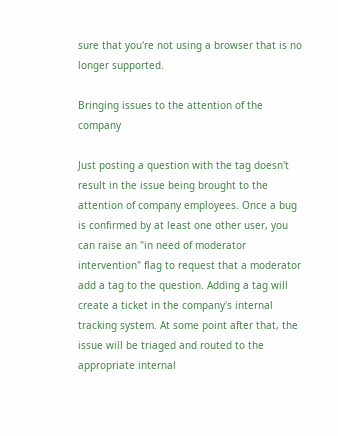sure that you're not using a browser that is no longer supported.

Bringing issues to the attention of the company

Just posting a question with the tag doesn't result in the issue being brought to the attention of company employees. Once a bug is confirmed by at least one other user, you can raise an "in need of moderator intervention" flag to request that a moderator add a tag to the question. Adding a tag will create a ticket in the company's internal tracking system. At some point after that, the issue will be triaged and routed to the appropriate internal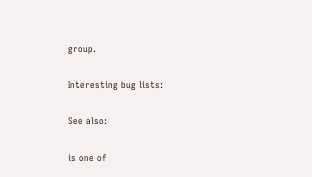group.

Interesting bug lists:

See also:

is one of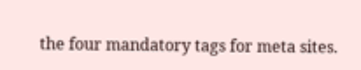the four mandatory tags for meta sites.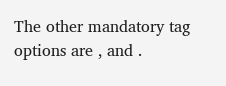The other mandatory tag options are , and .